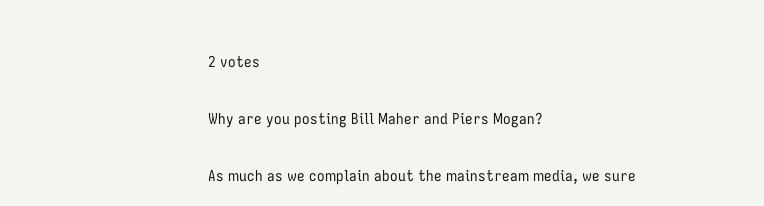2 votes

Why are you posting Bill Maher and Piers Mogan?

As much as we complain about the mainstream media, we sure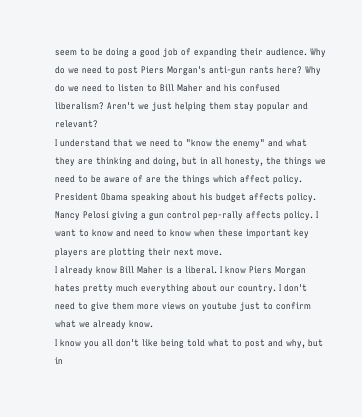seem to be doing a good job of expanding their audience. Why do we need to post Piers Morgan's anti-gun rants here? Why do we need to listen to Bill Maher and his confused liberalism? Aren't we just helping them stay popular and relevant?
I understand that we need to "know the enemy" and what they are thinking and doing, but in all honesty, the things we need to be aware of are the things which affect policy. President Obama speaking about his budget affects policy. Nancy Pelosi giving a gun control pep-rally affects policy. I want to know and need to know when these important key players are plotting their next move.
I already know Bill Maher is a liberal. I know Piers Morgan hates pretty much everything about our country. I don't need to give them more views on youtube just to confirm what we already know.
I know you all don't like being told what to post and why, but in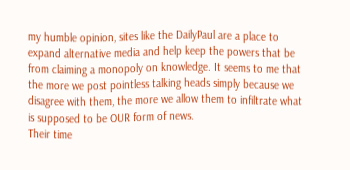my humble opinion, sites like the DailyPaul are a place to expand alternative media and help keep the powers that be from claiming a monopoly on knowledge. It seems to me that the more we post pointless talking heads simply because we disagree with them, the more we allow them to infiltrate what is supposed to be OUR form of news.
Their time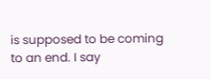is supposed to be coming to an end. I say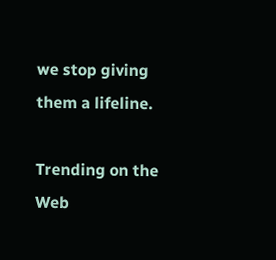we stop giving them a lifeline.

Trending on the Web